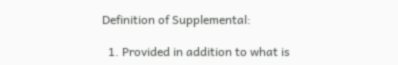Definition of Supplemental:

  1. Provided in addition to what is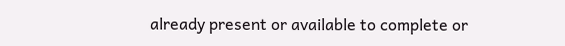already present or available to complete or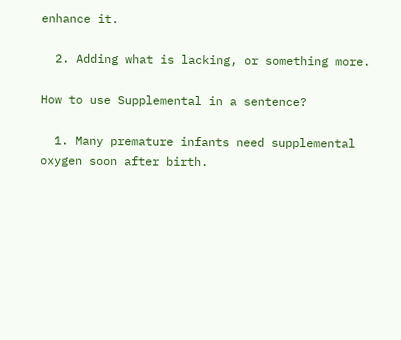enhance it.

  2. Adding what is lacking, or something more.

How to use Supplemental in a sentence?

  1. Many premature infants need supplemental oxygen soon after birth.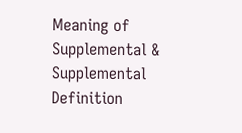Meaning of Supplemental & Supplemental Definition